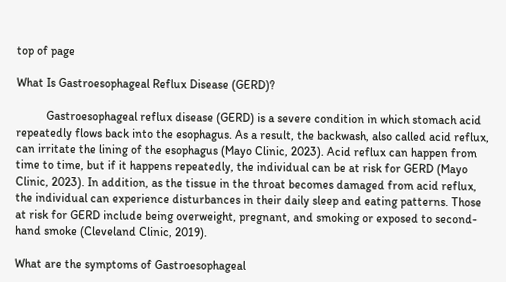top of page

What Is Gastroesophageal Reflux Disease (GERD)?

          Gastroesophageal reflux disease (GERD) is a severe condition in which stomach acid repeatedly flows back into the esophagus. As a result, the backwash, also called acid reflux, can irritate the lining of the esophagus (Mayo Clinic, 2023). Acid reflux can happen from time to time, but if it happens repeatedly, the individual can be at risk for GERD (Mayo Clinic, 2023). In addition, as the tissue in the throat becomes damaged from acid reflux, the individual can experience disturbances in their daily sleep and eating patterns. Those at risk for GERD include being overweight, pregnant, and smoking or exposed to second-hand smoke (Cleveland Clinic, 2019).

What are the symptoms of Gastroesophageal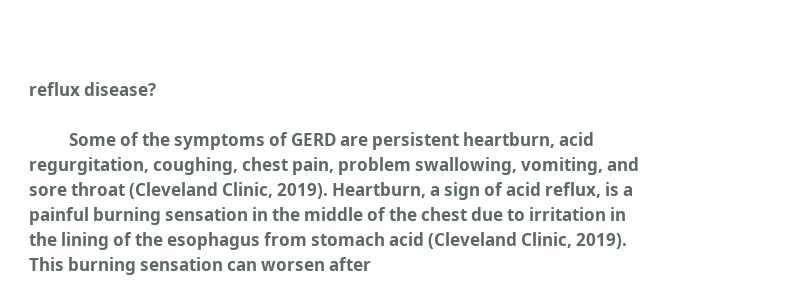reflux disease?

          Some of the symptoms of GERD are persistent heartburn, acid regurgitation, coughing, chest pain, problem swallowing, vomiting, and sore throat (Cleveland Clinic, 2019). Heartburn, a sign of acid reflux, is a painful burning sensation in the middle of the chest due to irritation in the lining of the esophagus from stomach acid (Cleveland Clinic, 2019). This burning sensation can worsen after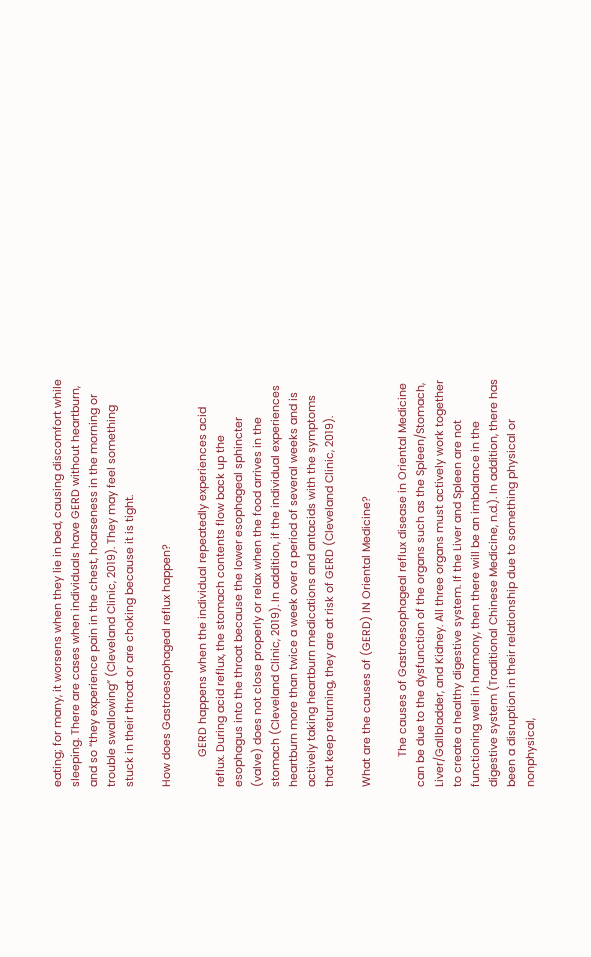eating; for many, it worsens when they lie in bed, causing discomfort while sleeping. There are cases when individuals have GERD without heartburn, and so “they experience pain in the chest, hoarseness in the morning or trouble swallowing” (Cleveland Clinic, 2019). They may feel something stuck in their throat or are choking because it is tight.

How does Gastroesophageal reflux happen?

          GERD happens when the individual repeatedly experiences acid reflux. During acid reflux, the stomach contents flow back up the esophagus into the throat because the lower esophageal sphincter (valve) does not close properly or relax when the food arrives in the stomach (Cleveland Clinic, 2019). In addition, if the individual experiences heartburn more than twice a week over a period of several weeks and is actively taking heartburn medications and antacids with the symptoms that keep returning, they are at risk of GERD (Cleveland Clinic, 2019).

What are the causes of (GERD) IN Oriental Medicine?

          The causes of Gastroesophageal reflux disease in Oriental Medicine can be due to the dysfunction of the organs such as the Spleen/Stomach, Liver/Gallbladder, and Kidney. All three organs must actively work together to create a healthy digestive system. If the Liver and Spleen are not functioning well in harmony, then there will be an imbalance in the digestive system (Traditional Chinese Medicine, n.d.). In addition, there has been a disruption in their relationship due to something physical or nonphysical,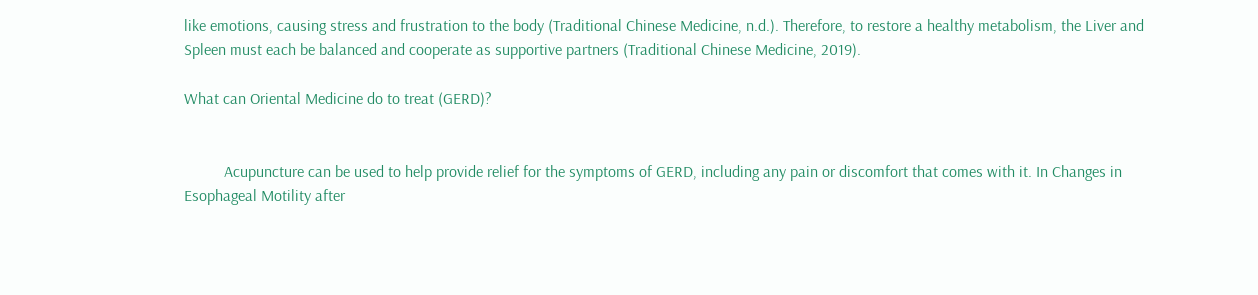like emotions, causing stress and frustration to the body (Traditional Chinese Medicine, n.d.). Therefore, to restore a healthy metabolism, the Liver and Spleen must each be balanced and cooperate as supportive partners (Traditional Chinese Medicine, 2019).

What can Oriental Medicine do to treat (GERD)?


          Acupuncture can be used to help provide relief for the symptoms of GERD, including any pain or discomfort that comes with it. In Changes in Esophageal Motility after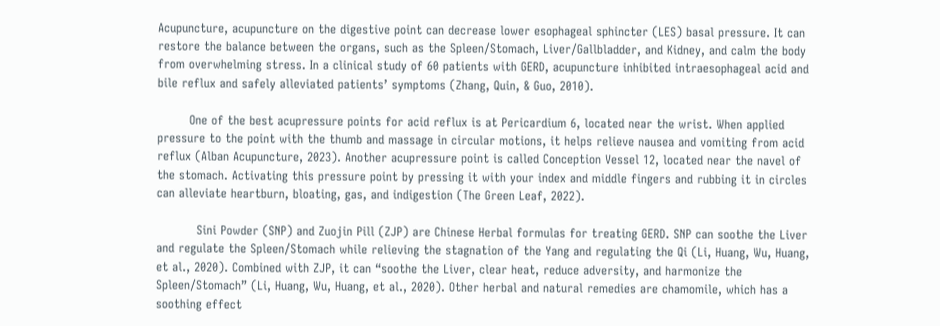Acupuncture, acupuncture on the digestive point can decrease lower esophageal sphincter (LES) basal pressure. It can restore the balance between the organs, such as the Spleen/Stomach, Liver/Gallbladder, and Kidney, and calm the body from overwhelming stress. In a clinical study of 60 patients with GERD, acupuncture inhibited intraesophageal acid and bile reflux and safely alleviated patients’ symptoms (Zhang, Quin, & Guo, 2010).

        One of the best acupressure points for acid reflux is at Pericardium 6, located near the wrist. When applied pressure to the point with the thumb and massage in circular motions, it helps relieve nausea and vomiting from acid reflux (Alban Acupuncture, 2023). Another acupressure point is called Conception Vessel 12, located near the navel of the stomach. Activating this pressure point by pressing it with your index and middle fingers and rubbing it in circles can alleviate heartburn, bloating, gas, and indigestion (The Green Leaf, 2022).

          Sini Powder (SNP) and Zuojin Pill (ZJP) are Chinese Herbal formulas for treating GERD. SNP can soothe the Liver and regulate the Spleen/Stomach while relieving the stagnation of the Yang and regulating the Qi (Li, Huang, Wu, Huang, et al., 2020). Combined with ZJP, it can “soothe the Liver, clear heat, reduce adversity, and harmonize the Spleen/Stomach” (Li, Huang, Wu, Huang, et al., 2020). Other herbal and natural remedies are chamomile, which has a soothing effect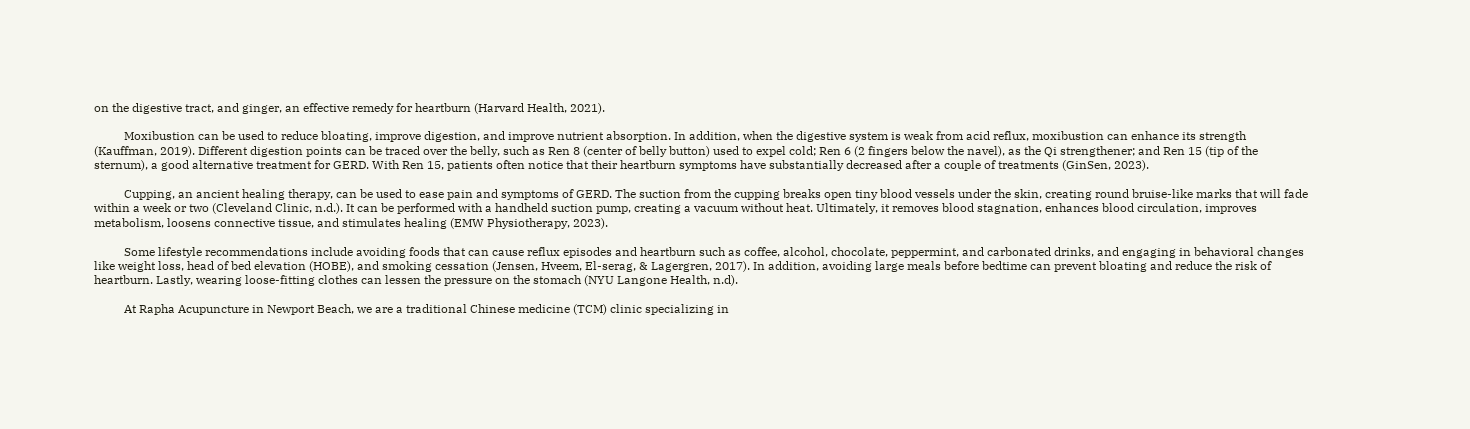on the digestive tract, and ginger, an effective remedy for heartburn (Harvard Health, 2021).

          Moxibustion can be used to reduce bloating, improve digestion, and improve nutrient absorption. In addition, when the digestive system is weak from acid reflux, moxibustion can enhance its strength (Kauffman, 2019). Different digestion points can be traced over the belly, such as Ren 8 (center of belly button) used to expel cold; Ren 6 (2 fingers below the navel), as the Qi strengthener; and Ren 15 (tip of the sternum), a good alternative treatment for GERD. With Ren 15, patients often notice that their heartburn symptoms have substantially decreased after a couple of treatments (GinSen, 2023).

          Cupping, an ancient healing therapy, can be used to ease pain and symptoms of GERD. The suction from the cupping breaks open tiny blood vessels under the skin, creating round bruise-like marks that will fade within a week or two (Cleveland Clinic, n.d.). It can be performed with a handheld suction pump, creating a vacuum without heat. Ultimately, it removes blood stagnation, enhances blood circulation, improves metabolism, loosens connective tissue, and stimulates healing (EMW Physiotherapy, 2023).

          Some lifestyle recommendations include avoiding foods that can cause reflux episodes and heartburn such as coffee, alcohol, chocolate, peppermint, and carbonated drinks, and engaging in behavioral changes like weight loss, head of bed elevation (HOBE), and smoking cessation (Jensen, Hveem, El-serag, & Lagergren, 2017). In addition, avoiding large meals before bedtime can prevent bloating and reduce the risk of heartburn. Lastly, wearing loose-fitting clothes can lessen the pressure on the stomach (NYU Langone Health, n.d).

          At Rapha Acupuncture in Newport Beach, we are a traditional Chinese medicine (TCM) clinic specializing in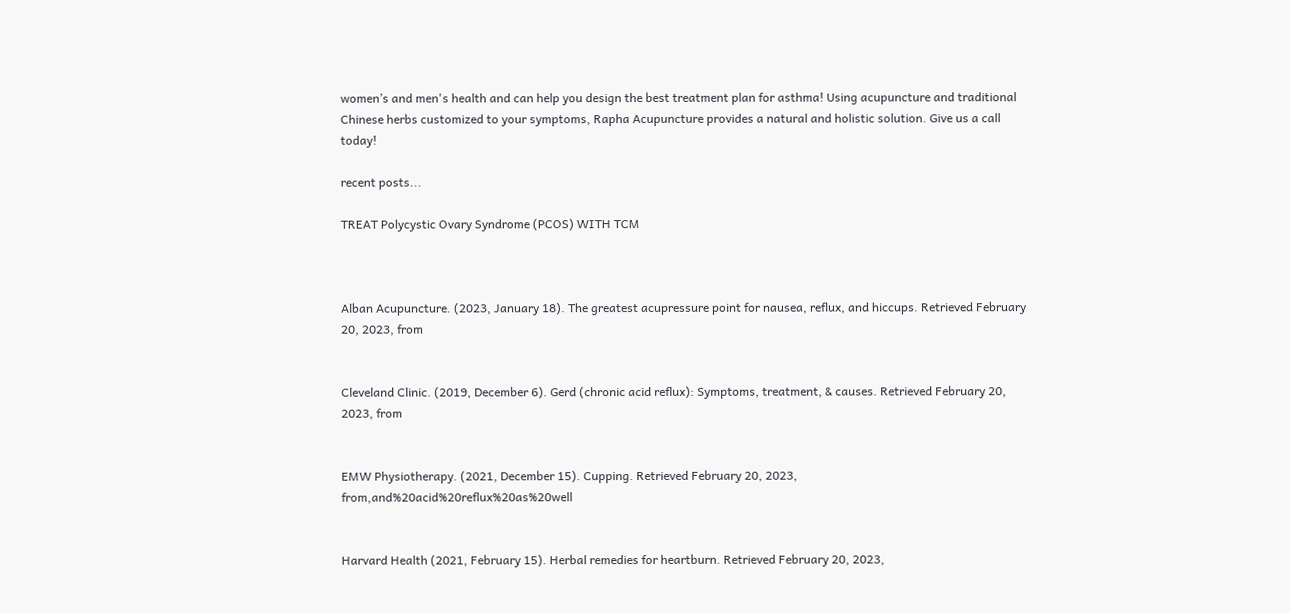women’s and men's health and can help you design the best treatment plan for asthma! Using acupuncture and traditional Chinese herbs customized to your symptoms, Rapha Acupuncture provides a natural and holistic solution. Give us a call today!

recent posts...

TREAT Polycystic Ovary Syndrome (PCOS) WITH TCM



Alban Acupuncture. (2023, January 18). The greatest acupressure point for nausea, reflux, and hiccups. Retrieved February 20, 2023, from


Cleveland Clinic. (2019, December 6). Gerd (chronic acid reflux): Symptoms, treatment, & causes. Retrieved February 20, 2023, from


EMW Physiotherapy. (2021, December 15). Cupping. Retrieved February 20, 2023, from,and%20acid%20reflux%20as%20well


Harvard Health (2021, February 15). Herbal remedies for heartburn. Retrieved February 20, 2023,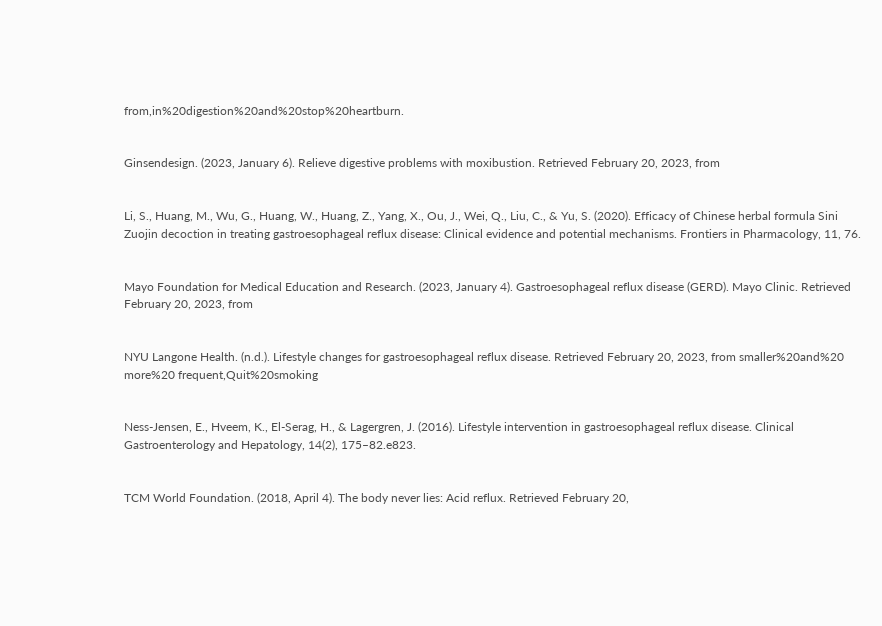from,in%20digestion%20and%20stop%20heartburn.


Ginsendesign. (2023, January 6). Relieve digestive problems with moxibustion. Retrieved February 20, 2023, from


Li, S., Huang, M., Wu, G., Huang, W., Huang, Z., Yang, X., Ou, J., Wei, Q., Liu, C., & Yu, S. (2020). Efficacy of Chinese herbal formula Sini Zuojin decoction in treating gastroesophageal reflux disease: Clinical evidence and potential mechanisms. Frontiers in Pharmacology, 11, 76.


Mayo Foundation for Medical Education and Research. (2023, January 4). Gastroesophageal reflux disease (GERD). Mayo Clinic. Retrieved February 20, 2023, from


NYU Langone Health. (n.d.). Lifestyle changes for gastroesophageal reflux disease. Retrieved February 20, 2023, from smaller%20and%20 more%20 frequent,Quit%20smoking


Ness-Jensen, E., Hveem, K., El-Serag, H., & Lagergren, J. (2016). Lifestyle intervention in gastroesophageal reflux disease. Clinical Gastroenterology and Hepatology, 14(2), 175–82.e823.


TCM World Foundation. (2018, April 4). The body never lies: Acid reflux. Retrieved February 20,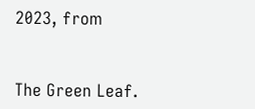2023, from


The Green Leaf.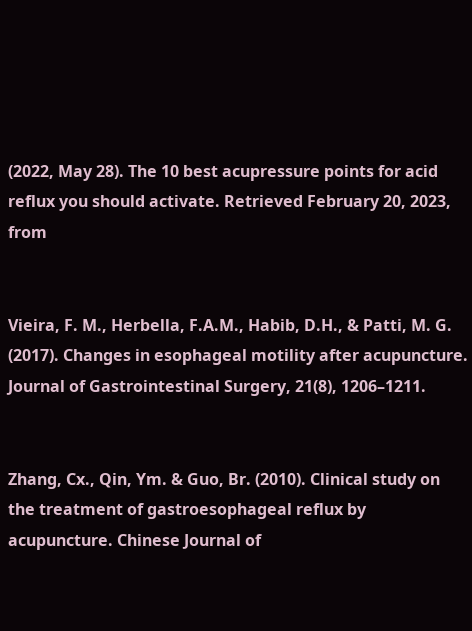(2022, May 28). The 10 best acupressure points for acid reflux you should activate. Retrieved February 20, 2023, from


Vieira, F. M., Herbella, F.A.M., Habib, D.H., & Patti, M. G. (2017). Changes in esophageal motility after acupuncture. Journal of Gastrointestinal Surgery, 21(8), 1206–1211.


Zhang, Cx., Qin, Ym. & Guo, Br. (2010). Clinical study on the treatment of gastroesophageal reflux by acupuncture. Chinese Journal of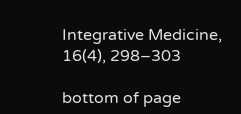Integrative Medicine, 16(4), 298–303

bottom of page